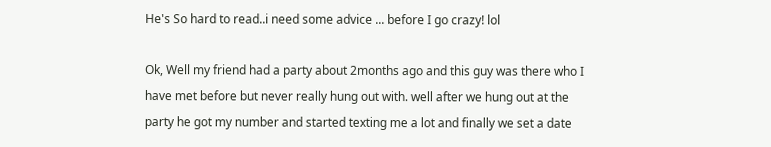He's So hard to read..i need some advice ... before I go crazy! lol

Ok, Well my friend had a party about 2months ago and this guy was there who I have met before but never really hung out with. well after we hung out at the party he got my number and started texting me a lot and finally we set a date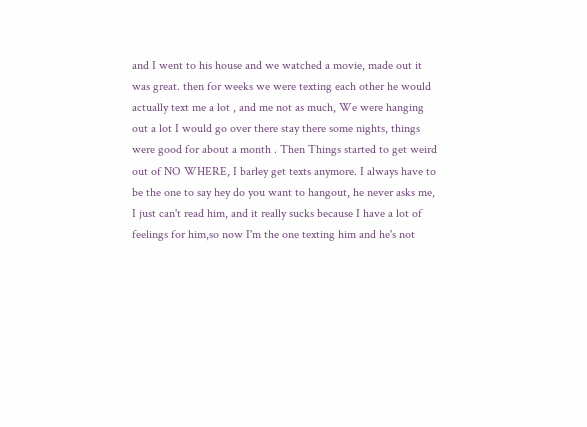and I went to his house and we watched a movie, made out it was great. then for weeks we were texting each other he would actually text me a lot , and me not as much, We were hanging out a lot I would go over there stay there some nights, things were good for about a month . Then Things started to get weird out of NO WHERE, I barley get texts anymore. I always have to be the one to say hey do you want to hangout, he never asks me, I just can't read him, and it really sucks because I have a lot of feelings for him,so now I'm the one texting him and he's not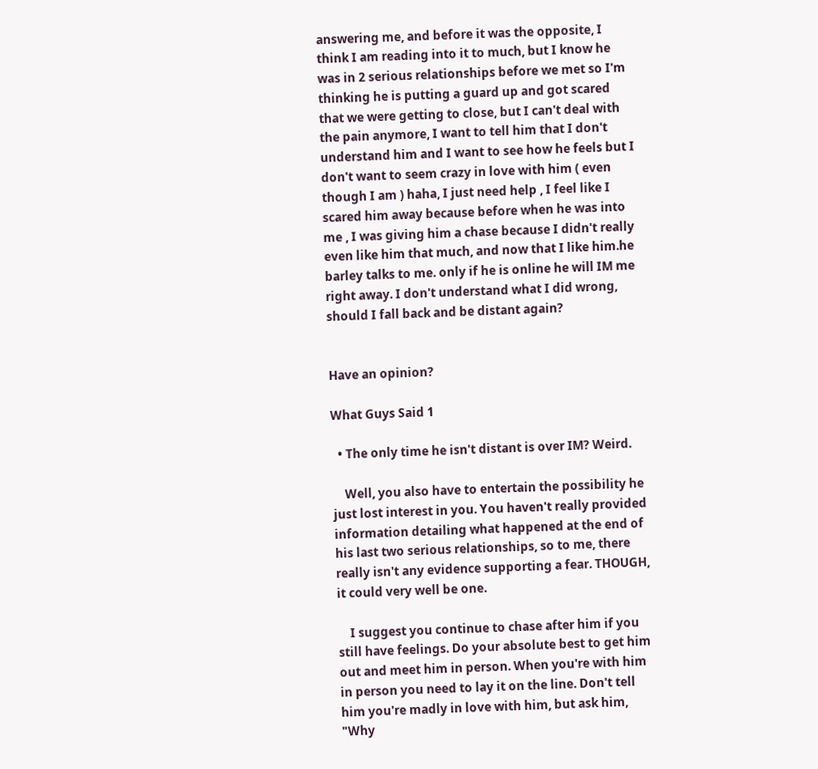answering me, and before it was the opposite, I think I am reading into it to much, but I know he was in 2 serious relationships before we met so I'm thinking he is putting a guard up and got scared that we were getting to close, but I can't deal with the pain anymore, I want to tell him that I don't understand him and I want to see how he feels but I don't want to seem crazy in love with him ( even though I am ) haha, I just need help , I feel like I scared him away because before when he was into me , I was giving him a chase because I didn't really even like him that much, and now that I like him.he barley talks to me. only if he is online he will IM me right away. I don't understand what I did wrong, should I fall back and be distant again?


Have an opinion?

What Guys Said 1

  • The only time he isn't distant is over IM? Weird.

    Well, you also have to entertain the possibility he just lost interest in you. You haven't really provided information detailing what happened at the end of his last two serious relationships, so to me, there really isn't any evidence supporting a fear. THOUGH, it could very well be one.

    I suggest you continue to chase after him if you still have feelings. Do your absolute best to get him out and meet him in person. When you're with him in person you need to lay it on the line. Don't tell him you're madly in love with him, but ask him, "Why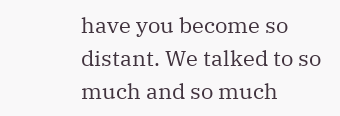have you become so distant. We talked to so much and so much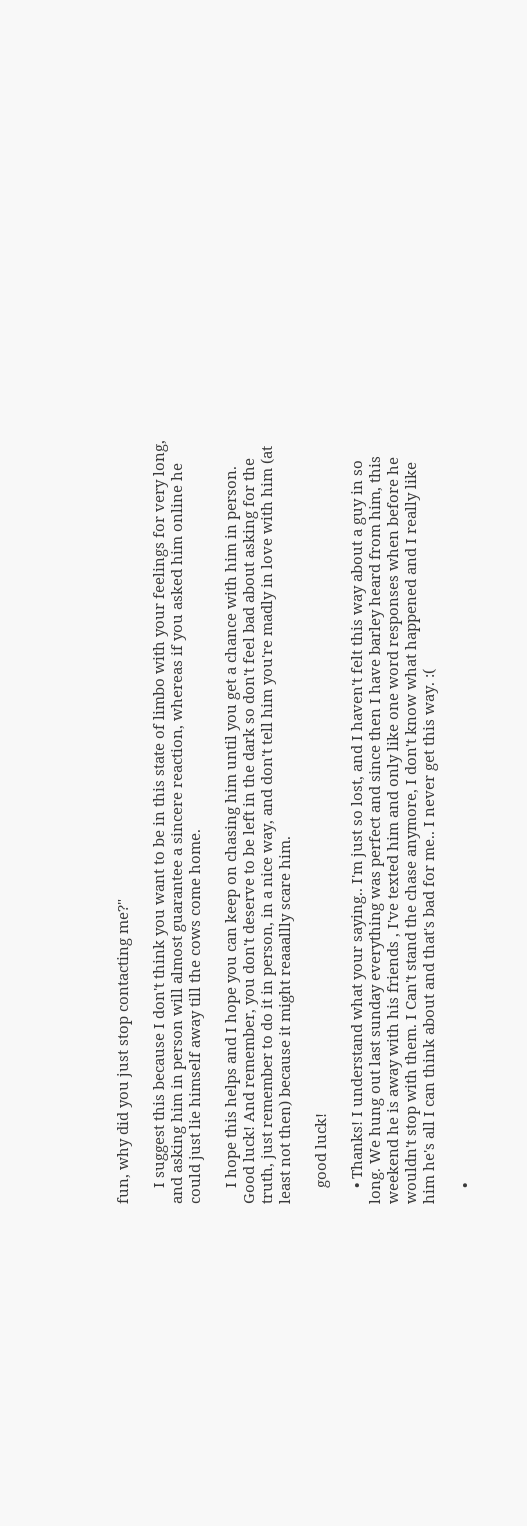fun, why did you just stop contacting me?"

    I suggest this because I don't think you want to be in this state of limbo with your feelings for very long, and asking him in person will almost guarantee a sincere reaction, whereas if you asked him online he could just lie himself away till the cows come home.

    I hope this helps and I hope you can keep on chasing him until you get a chance with him in person. Good luck! And remember, you don't deserve to be left in the dark so don't feel bad about asking for the truth, just remember to do it in person, in a nice way, and don't tell him you're madly in love with him (at least not then) because it might reaaallly scare him.

    good luck!

    • Thanks! I understand what your saying.. I'm just so lost, and I haven't felt this way about a guy in so long. We hung out last sunday everything was perfect and since then I have barley heard from him, this weekend he is away with his friends , I've texted him and only like one word responses when before he wouldn't stop with them. I Can't stand the chase anymore, I don't know what happened and I really like him he's all I can think about and that's bad for me.. I never get this way. :(

    •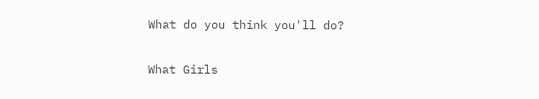What do you think you'll do?

What Girls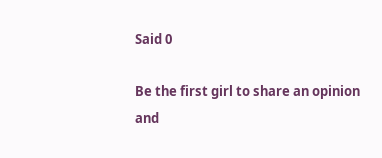Said 0

Be the first girl to share an opinion
and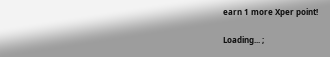earn 1 more Xper point!

Loading... ;